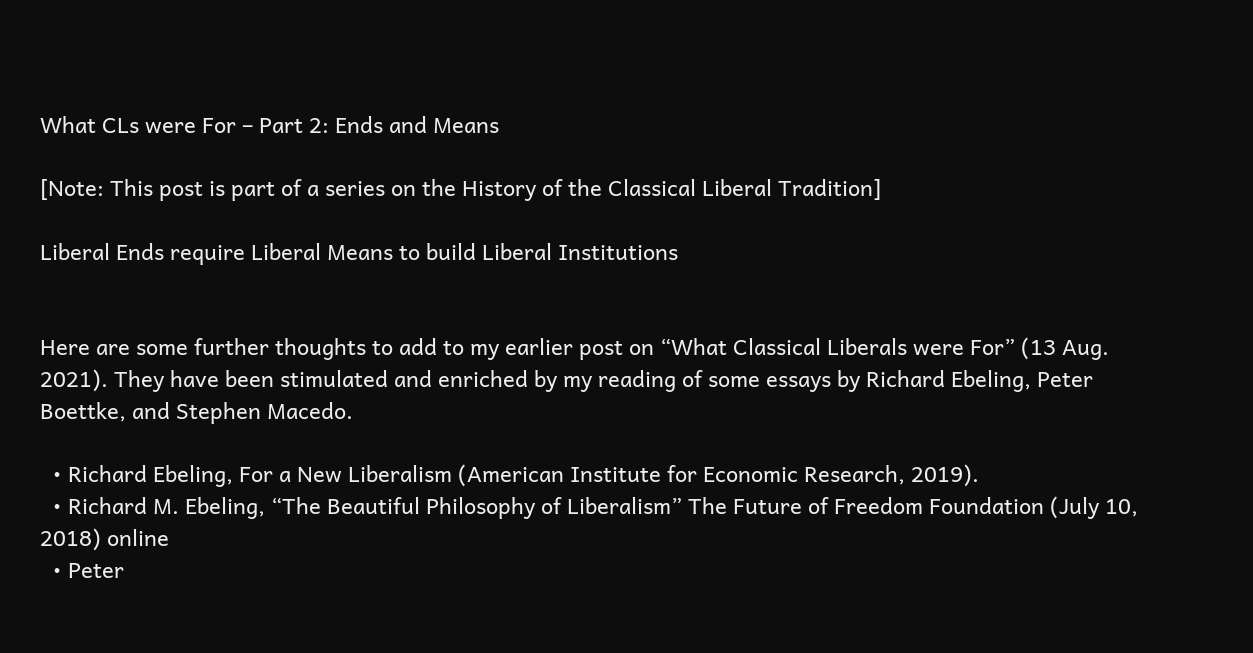What CLs were For – Part 2: Ends and Means

[Note: This post is part of a series on the History of the Classical Liberal Tradition]

Liberal Ends require Liberal Means to build Liberal Institutions


Here are some further thoughts to add to my earlier post on “What Classical Liberals were For” (13 Aug. 2021). They have been stimulated and enriched by my reading of some essays by Richard Ebeling, Peter Boettke, and Stephen Macedo.

  • Richard Ebeling, For a New Liberalism (American Institute for Economic Research, 2019).
  • Richard M. Ebeling, “The Beautiful Philosophy of Liberalism” The Future of Freedom Foundation (July 10, 2018) online
  • Peter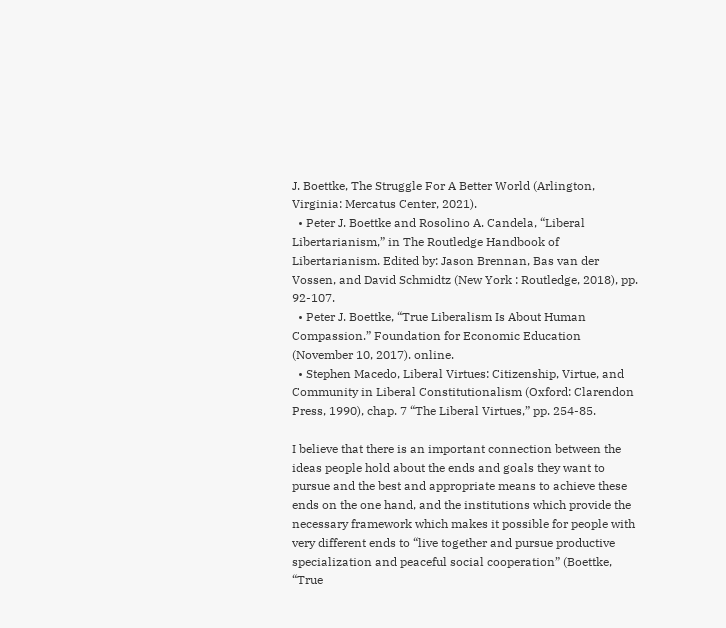J. Boettke, The Struggle For A Better World (Arlington, Virginia: Mercatus Center, 2021).
  • Peter J. Boettke and Rosolino A. Candela, “Liberal Libertarianism,” in The Routledge Handbook of Libertarianism. Edited by: Jason Brennan, Bas van der Vossen, and David Schmidtz (New York : Routledge, 2018), pp. 92-107.
  • Peter J. Boettke, “True Liberalism Is About Human Compassion.” Foundation for Economic Education (November 10, 2017). online.
  • Stephen Macedo, Liberal Virtues: Citizenship, Virtue, and Community in Liberal Constitutionalism (Oxford: Clarendon Press, 1990), chap. 7 “The Liberal Virtues,” pp. 254-85.

I believe that there is an important connection between the ideas people hold about the ends and goals they want to pursue and the best and appropriate means to achieve these ends on the one hand, and the institutions which provide the necessary framework which makes it possible for people with very different ends to “live together and pursue productive specialization and peaceful social cooperation” (Boettke, “True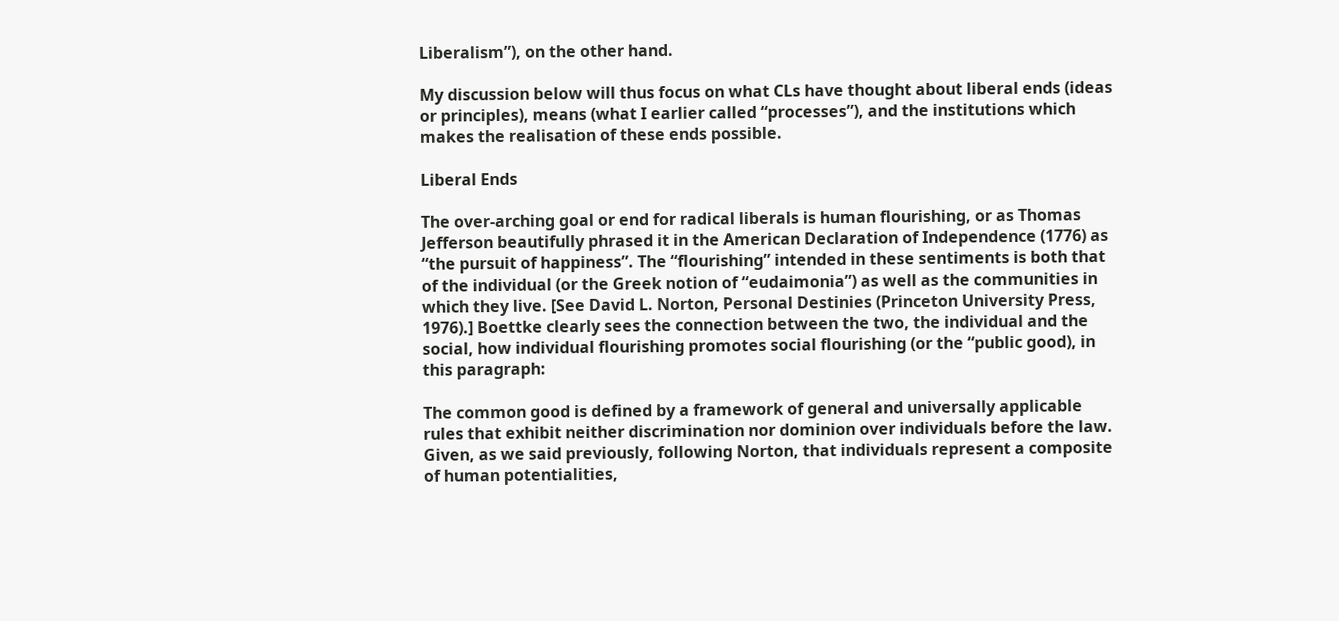Liberalism”), on the other hand.

My discussion below will thus focus on what CLs have thought about liberal ends (ideas or principles), means (what I earlier called “processes”), and the institutions which makes the realisation of these ends possible.

Liberal Ends

The over-arching goal or end for radical liberals is human flourishing, or as Thomas Jefferson beautifully phrased it in the American Declaration of Independence (1776) as “the pursuit of happiness”. The “flourishing” intended in these sentiments is both that of the individual (or the Greek notion of “eudaimonia”) as well as the communities in which they live. [See David L. Norton, Personal Destinies (Princeton University Press, 1976).] Boettke clearly sees the connection between the two, the individual and the social, how individual flourishing promotes social flourishing (or the “public good), in this paragraph:

The common good is defined by a framework of general and universally applicable rules that exhibit neither discrimination nor dominion over individuals before the law. Given, as we said previously, following Norton, that individuals represent a composite of human potentialities,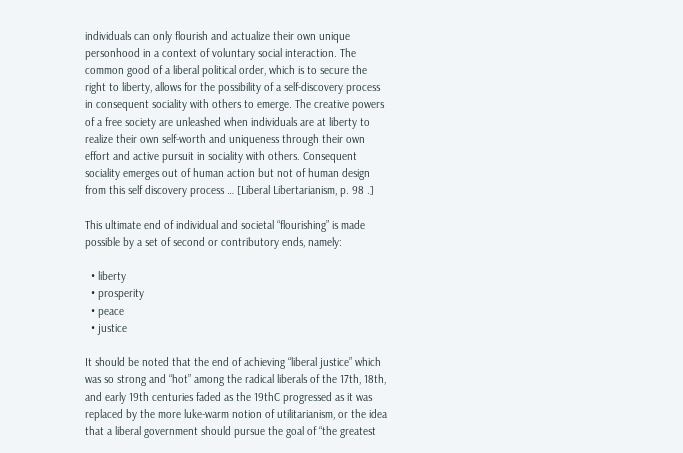individuals can only flourish and actualize their own unique personhood in a context of voluntary social interaction. The common good of a liberal political order, which is to secure the right to liberty, allows for the possibility of a self-discovery process in consequent sociality with others to emerge. The creative powers of a free society are unleashed when individuals are at liberty to realize their own self-worth and uniqueness through their own effort and active pursuit in sociality with others. Consequent sociality emerges out of human action but not of human design from this self discovery process … [Liberal Libertarianism, p. 98 .]

This ultimate end of individual and societal “flourishing” is made possible by a set of second or contributory ends, namely:

  • liberty
  • prosperity
  • peace
  • justice

It should be noted that the end of achieving “liberal justice” which was so strong and “hot” among the radical liberals of the 17th, 18th, and early 19th centuries faded as the 19thC progressed as it was replaced by the more luke-warm notion of utilitarianism, or the idea that a liberal government should pursue the goal of “the greatest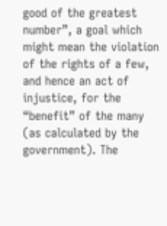good of the greatest number”, a goal which might mean the violation of the rights of a few, and hence an act of injustice, for the “benefit” of the many (as calculated by the government). The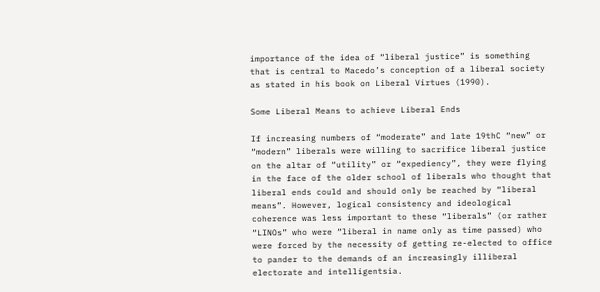importance of the idea of “liberal justice” is something that is central to Macedo’s conception of a liberal society as stated in his book on Liberal Virtues (1990).

Some Liberal Means to achieve Liberal Ends

If increasing numbers of “moderate” and late 19thC “new” or “modern” liberals were willing to sacrifice liberal justice on the altar of “utility” or “expediency”, they were flying in the face of the older school of liberals who thought that liberal ends could and should only be reached by “liberal means”. However, logical consistency and ideological coherence was less important to these “liberals” (or rather “LINOs” who were “liberal in name only as time passed) who were forced by the necessity of getting re-elected to office to pander to the demands of an increasingly illiberal electorate and intelligentsia.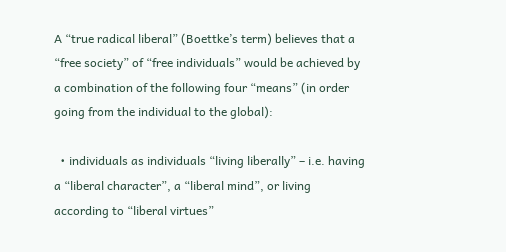A “true radical liberal” (Boettke’s term) believes that a “free society” of “free individuals” would be achieved by a combination of the following four “means” (in order going from the individual to the global):

  • individuals as individuals “living liberally” – i.e. having a “liberal character”, a “liberal mind”, or living according to “liberal virtues”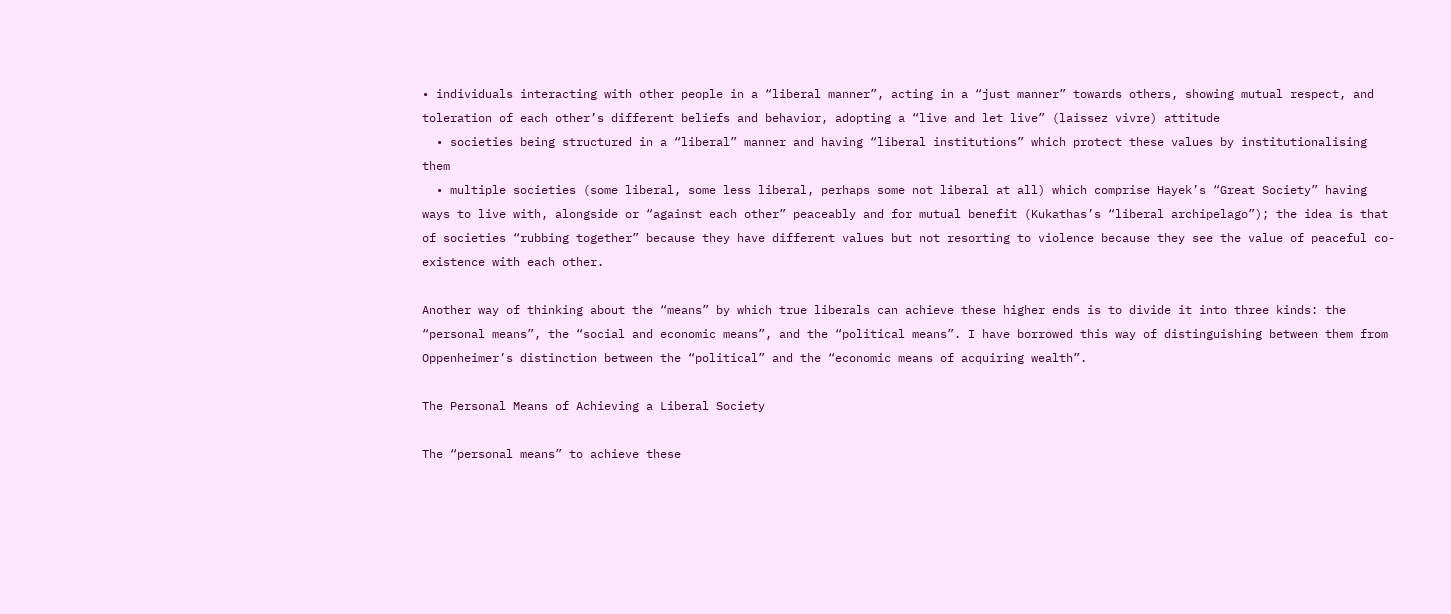• individuals interacting with other people in a “liberal manner”, acting in a “just manner” towards others, showing mutual respect, and toleration of each other’s different beliefs and behavior, adopting a “live and let live” (laissez vivre) attitude
  • societies being structured in a “liberal” manner and having “liberal institutions” which protect these values by institutionalising them
  • multiple societies (some liberal, some less liberal, perhaps some not liberal at all) which comprise Hayek’s “Great Society” having ways to live with, alongside or “against each other” peaceably and for mutual benefit (Kukathas’s “liberal archipelago”); the idea is that of societies “rubbing together” because they have different values but not resorting to violence because they see the value of peaceful co-existence with each other.

Another way of thinking about the “means” by which true liberals can achieve these higher ends is to divide it into three kinds: the “personal means”, the “social and economic means”, and the “political means”. I have borrowed this way of distinguishing between them from Oppenheimer’s distinction between the “political” and the “economic means of acquiring wealth”.

The Personal Means of Achieving a Liberal Society

The “personal means” to achieve these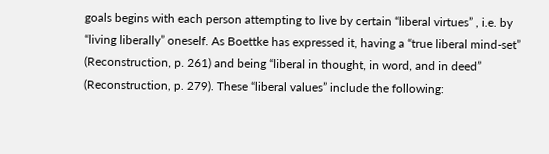goals begins with each person attempting to live by certain “liberal virtues” , i.e. by “living liberally” oneself. As Boettke has expressed it, having a “true liberal mind-set” (Reconstruction, p. 261) and being “liberal in thought, in word, and in deed” (Reconstruction, p. 279). These “liberal values” include the following: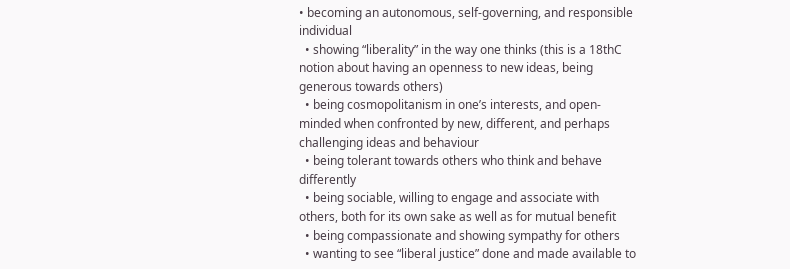• becoming an autonomous, self-governing, and responsible individual
  • showing “liberality” in the way one thinks (this is a 18thC notion about having an openness to new ideas, being generous towards others)
  • being cosmopolitanism in one’s interests, and open-minded when confronted by new, different, and perhaps challenging ideas and behaviour
  • being tolerant towards others who think and behave differently
  • being sociable, willing to engage and associate with others, both for its own sake as well as for mutual benefit
  • being compassionate and showing sympathy for others
  • wanting to see “liberal justice” done and made available to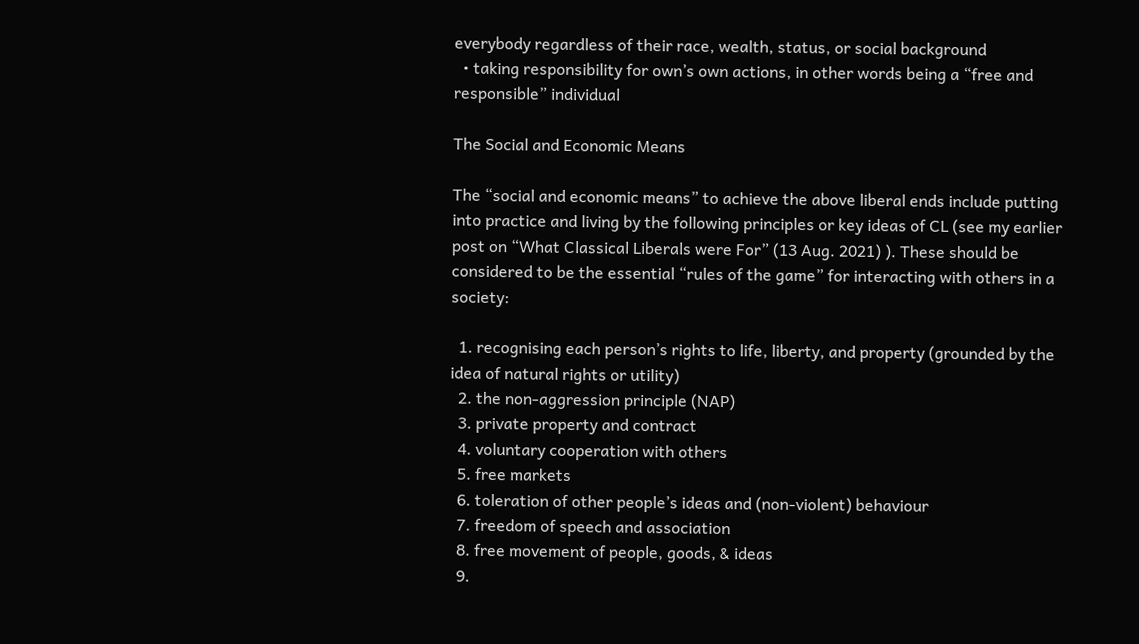everybody regardless of their race, wealth, status, or social background
  • taking responsibility for own’s own actions, in other words being a “free and responsible” individual

The Social and Economic Means

The “social and economic means” to achieve the above liberal ends include putting into practice and living by the following principles or key ideas of CL (see my earlier post on “What Classical Liberals were For” (13 Aug. 2021) ). These should be considered to be the essential “rules of the game” for interacting with others in a society:

  1. recognising each person’s rights to life, liberty, and property (grounded by the idea of natural rights or utility)
  2. the non-aggression principle (NAP)
  3. private property and contract
  4. voluntary cooperation with others
  5. free markets
  6. toleration of other people’s ideas and (non-violent) behaviour
  7. freedom of speech and association
  8. free movement of people, goods, & ideas
  9.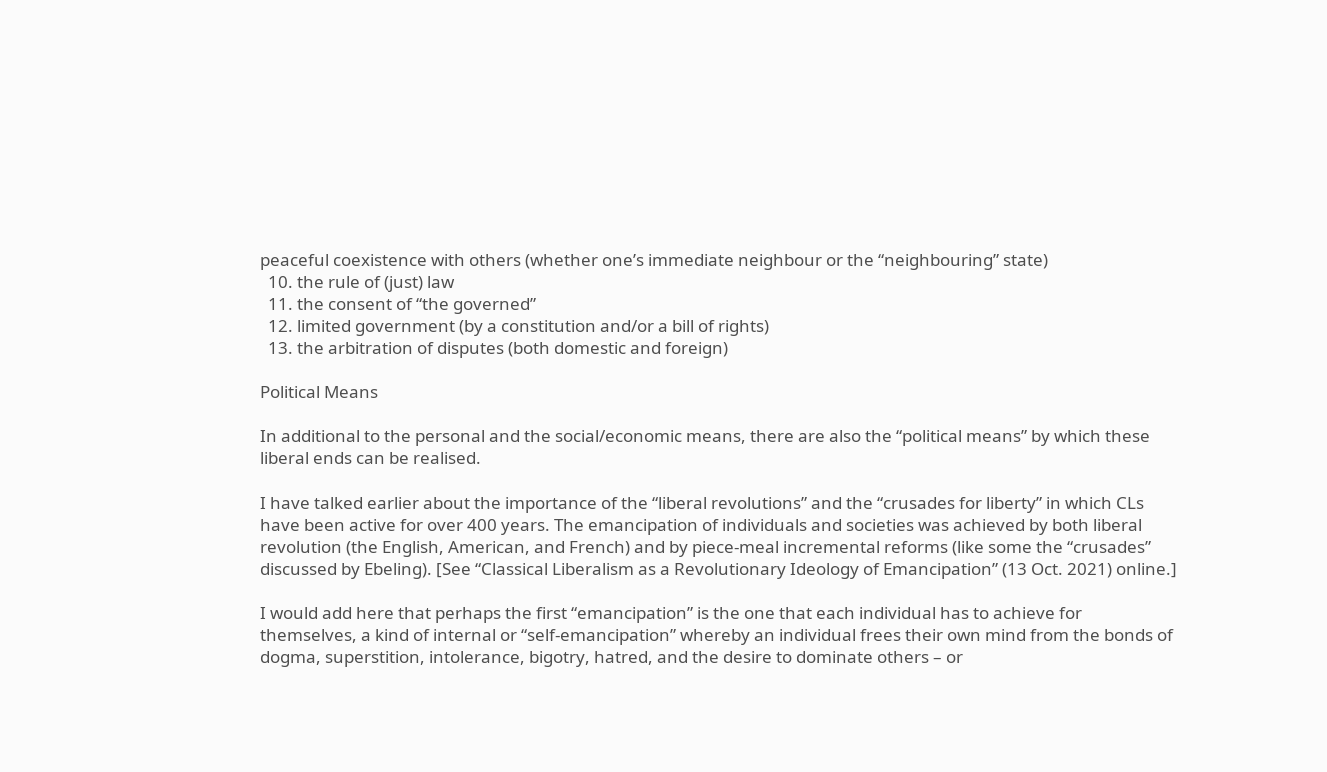peaceful coexistence with others (whether one’s immediate neighbour or the “neighbouring” state)
  10. the rule of (just) law
  11. the consent of “the governed”
  12. limited government (by a constitution and/or a bill of rights)
  13. the arbitration of disputes (both domestic and foreign)

Political Means

In additional to the personal and the social/economic means, there are also the “political means” by which these liberal ends can be realised.

I have talked earlier about the importance of the “liberal revolutions” and the “crusades for liberty” in which CLs have been active for over 400 years. The emancipation of individuals and societies was achieved by both liberal revolution (the English, American, and French) and by piece-meal incremental reforms (like some the “crusades” discussed by Ebeling). [See “Classical Liberalism as a Revolutionary Ideology of Emancipation” (13 Oct. 2021) online.]

I would add here that perhaps the first “emancipation” is the one that each individual has to achieve for themselves, a kind of internal or “self-emancipation” whereby an individual frees their own mind from the bonds of dogma, superstition, intolerance, bigotry, hatred, and the desire to dominate others – or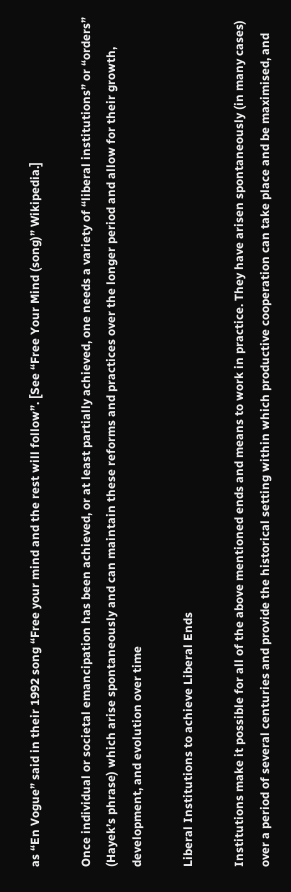as “En Vogue” said in their 1992 song “Free your mind and the rest will follow”. [See “Free Your Mind (song)” Wikipedia.]

Once individual or societal emancipation has been achieved, or at least partially achieved, one needs a variety of “liberal institutions” or “orders” (Hayek’s phrase) which arise spontaneously and can maintain these reforms and practices over the longer period and allow for their growth, development, and evolution over time

Liberal Institutions to achieve Liberal Ends

Institutions make it possible for all of the above mentioned ends and means to work in practice. They have arisen spontaneously (in many cases) over a period of several centuries and provide the historical setting within which productive cooperation can take place and be maximised, and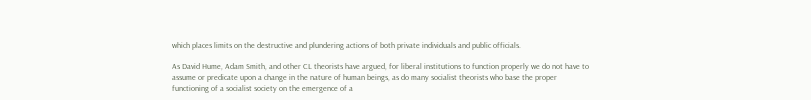which places limits on the destructive and plundering actions of both private individuals and public officials.

As David Hume, Adam Smith, and other CL theorists have argued, for liberal institutions to function properly we do not have to assume or predicate upon a change in the nature of human beings, as do many socialist theorists who base the proper functioning of a socialist society on the emergence of a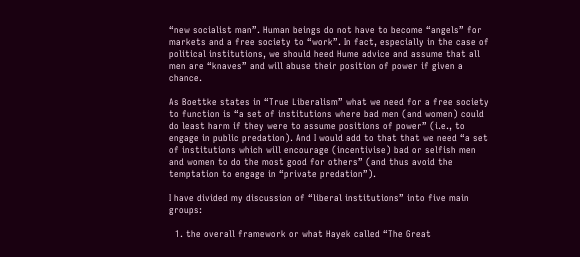“new socialist man”. Human beings do not have to become “angels” for markets and a free society to “work”. In fact, especially in the case of political institutions, we should heed Hume advice and assume that all men are “knaves” and will abuse their position of power if given a chance.

As Boettke states in “True Liberalism” what we need for a free society to function is “a set of institutions where bad men (and women) could do least harm if they were to assume positions of power” (i.e., to engage in public predation). And I would add to that that we need “a set of institutions which will encourage (incentivise) bad or selfish men and women to do the most good for others” (and thus avoid the temptation to engage in “private predation”).

I have divided my discussion of “liberal institutions” into five main groups:

  1. the overall framework or what Hayek called “The Great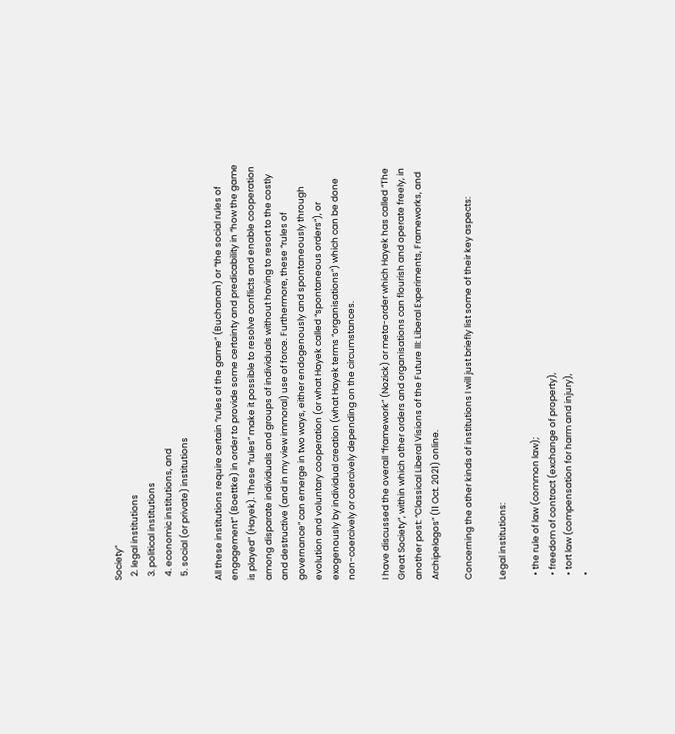Society”
  2. legal institutions
  3. political institutions
  4. economic institutions, and
  5. social (or private) institutions

All these institutions require certain “rules of the game” (Buchanan) or “the social rules of engagement” (Boettke) in order to provide some certainty and predicability in “how the game is played” (Hayek). These “rules” make it possible to resolve conflicts and enable cooperation among disparate individuals and groups of individuals without having to resort to the costly and destructive (and in my view immoral) use of force. Furthermore, these “rules of governance” can emerge in two ways, either endogenously and spontaneously through evolution and voluntary cooperation (or what Hayek called “spontaneous orders”), or exogenously by individual creation (what Hayek terms “organisations”) which can be done non-coercively or coercively depending on the circumstances.

I have discussed the overall “framework” (Nozick) or meta-order which Hayek has called “The Great Society”, within which other orders and organisations can flourish and operate freely, in another post: “Classical Liberal Visions of the Future III: Liberal Experiments, Frameworks, and Archipelagos” (11 Oct. 2021) online.

Concerning the other kinds of institutions I will just briefly list some of their key aspects:

Legal institutions:

  • the rule of law (common law);
  • freedom of contract (exchange of property),
  • tort law (compensation for harm and injury),
  •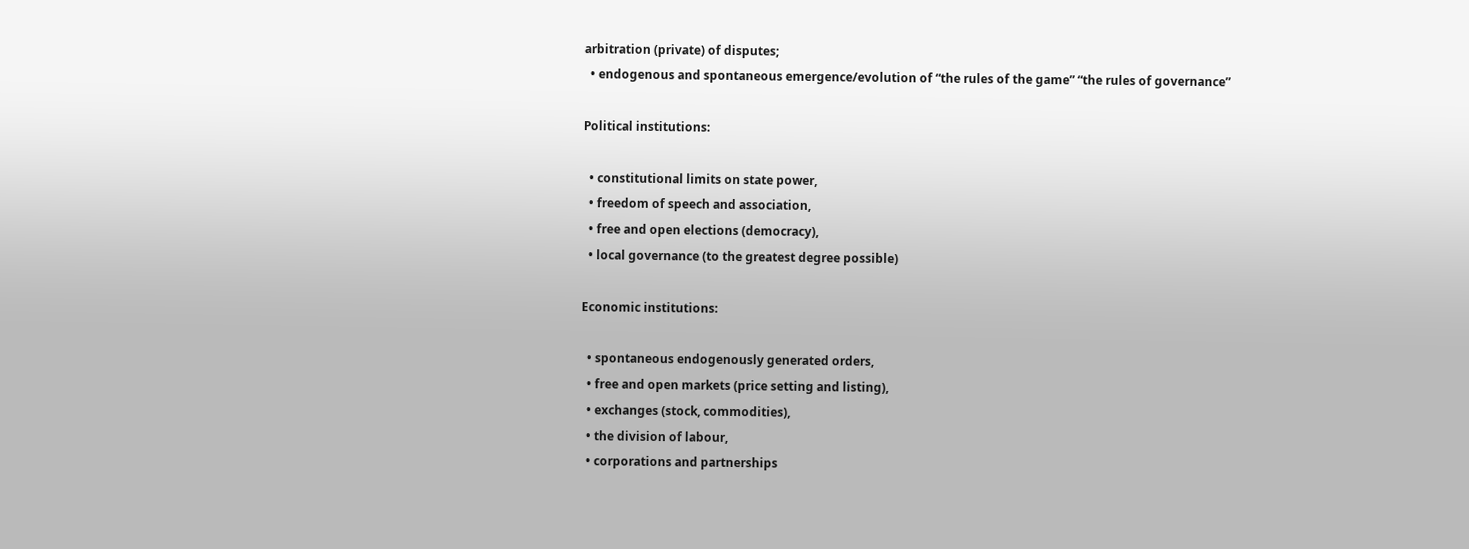arbitration (private) of disputes;
  • endogenous and spontaneous emergence/evolution of “the rules of the game” “the rules of governance”

Political institutions:

  • constitutional limits on state power,
  • freedom of speech and association,
  • free and open elections (democracy),
  • local governance (to the greatest degree possible)

Economic institutions:

  • spontaneous endogenously generated orders,
  • free and open markets (price setting and listing),
  • exchanges (stock, commodities),
  • the division of labour,
  • corporations and partnerships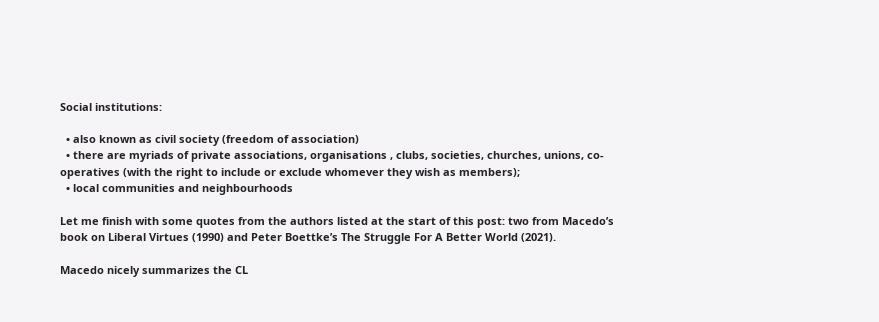Social institutions:

  • also known as civil society (freedom of association)
  • there are myriads of private associations, organisations , clubs, societies, churches, unions, co-operatives (with the right to include or exclude whomever they wish as members);
  • local communities and neighbourhoods

Let me finish with some quotes from the authors listed at the start of this post: two from Macedo’s book on Liberal Virtues (1990) and Peter Boettke’s The Struggle For A Better World (2021).

Macedo nicely summarizes the CL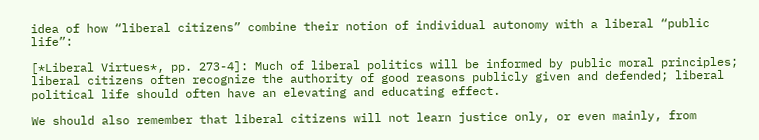idea of how “liberal citizens” combine their notion of individual autonomy with a liberal “public life”:

[*Liberal Virtues*, pp. 273-4]: Much of liberal politics will be informed by public moral principles; liberal citizens often recognize the authority of good reasons publicly given and defended; liberal political life should often have an elevating and educating effect.

We should also remember that liberal citizens will not learn justice only, or even mainly, from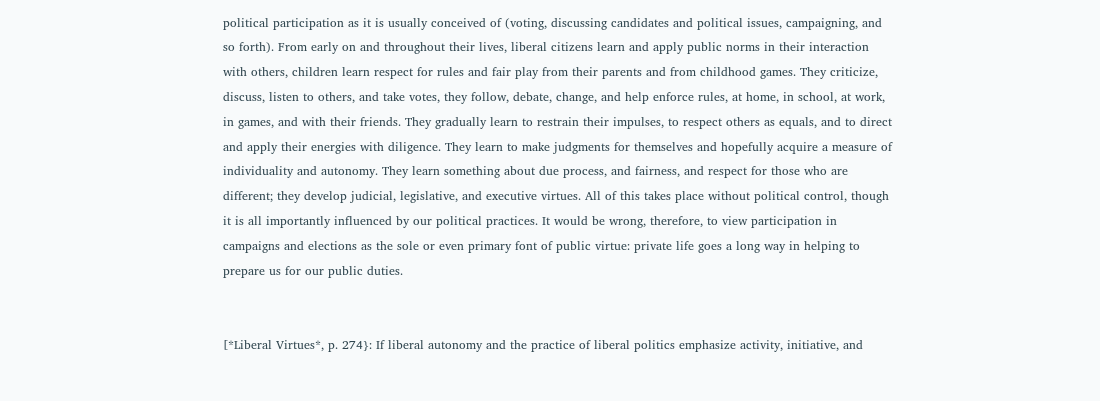political participation as it is usually conceived of (voting, discussing candidates and political issues, campaigning, and so forth). From early on and throughout their lives, liberal citizens learn and apply public norms in their interaction with others, children learn respect for rules and fair play from their parents and from childhood games. They criticize, discuss, listen to others, and take votes, they follow, debate, change, and help enforce rules, at home, in school, at work, in games, and with their friends. They gradually learn to restrain their impulses, to respect others as equals, and to direct and apply their energies with diligence. They learn to make judgments for themselves and hopefully acquire a measure of individuality and autonomy. They learn something about due process, and fairness, and respect for those who are different; they develop judicial, legislative, and executive virtues. All of this takes place without political control, though it is all importantly influenced by our political practices. It would be wrong, therefore, to view participation in campaigns and elections as the sole or even primary font of public virtue: private life goes a long way in helping to prepare us for our public duties.


[*Liberal Virtues*, p. 274}: If liberal autonomy and the practice of liberal politics emphasize activity, initiative, and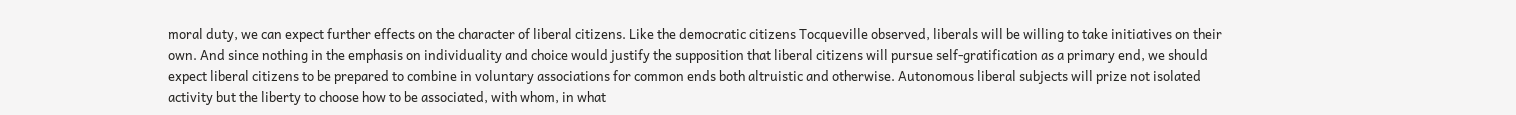moral duty, we can expect further effects on the character of liberal citizens. Like the democratic citizens Tocqueville observed, liberals will be willing to take initiatives on their own. And since nothing in the emphasis on individuality and choice would justify the supposition that liberal citizens will pursue self-gratification as a primary end, we should expect liberal citizens to be prepared to combine in voluntary associations for common ends both altruistic and otherwise. Autonomous liberal subjects will prize not isolated activity but the liberty to choose how to be associated, with whom, in what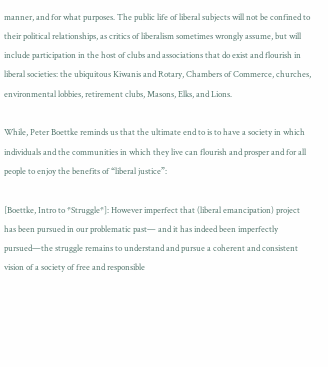manner, and for what purposes. The public life of liberal subjects will not be confined to their political relationships, as critics of liberalism sometimes wrongly assume, but will include participation in the host of clubs and associations that do exist and flourish in liberal societies: the ubiquitous Kiwanis and Rotary, Chambers of Commerce, churches, environmental lobbies, retirement clubs, Masons, Elks, and Lions.

While, Peter Boettke reminds us that the ultimate end to is to have a society in which individuals and the communities in which they live can flourish and prosper and for all people to enjoy the benefits of “liberal justice”:

[Boettke, Intro to *Struggle*]: However imperfect that (liberal emancipation) project has been pursued in our problematic past— and it has indeed been imperfectly pursued—the struggle remains to understand and pursue a coherent and consistent vision of a society of free and responsible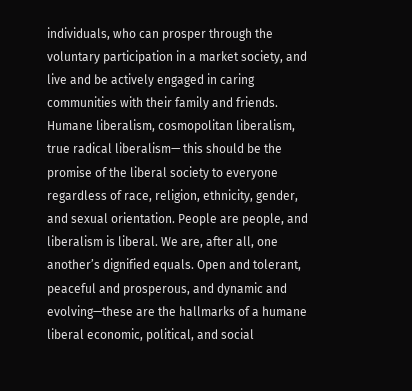individuals, who can prosper through the voluntary participation in a market society, and live and be actively engaged in caring communities with their family and friends. Humane liberalism, cosmopolitan liberalism, true radical liberalism— this should be the promise of the liberal society to everyone regardless of race, religion, ethnicity, gender, and sexual orientation. People are people, and liberalism is liberal. We are, after all, one another’s dignified equals. Open and tolerant, peaceful and prosperous, and dynamic and evolving—these are the hallmarks of a humane liberal economic, political, and social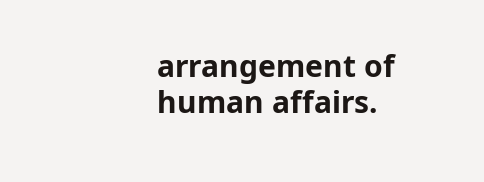arrangement of human affairs.